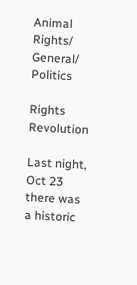Animal Rights/ General/ Politics

Rights Revolution

Last night, Oct 23 there was a historic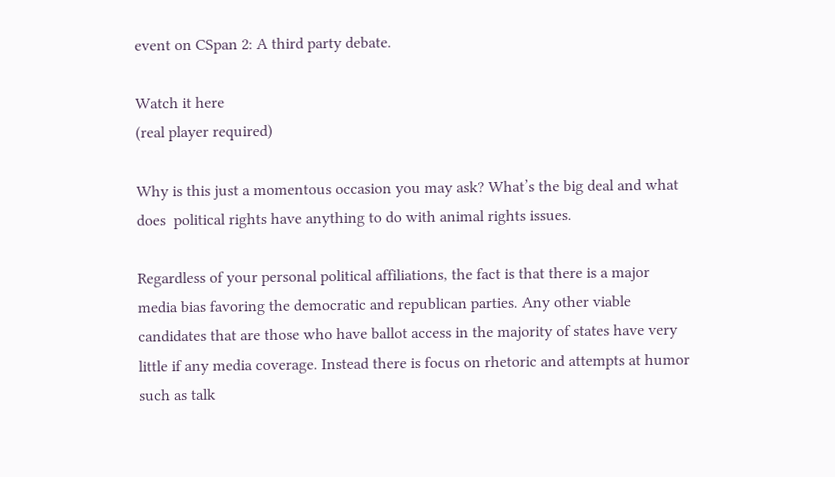event on CSpan 2: A third party debate.

Watch it here
(real player required)

Why is this just a momentous occasion you may ask? What’s the big deal and what does  political rights have anything to do with animal rights issues.

Regardless of your personal political affiliations, the fact is that there is a major media bias favoring the democratic and republican parties. Any other viable candidates that are those who have ballot access in the majority of states have very little if any media coverage. Instead there is focus on rhetoric and attempts at humor such as talk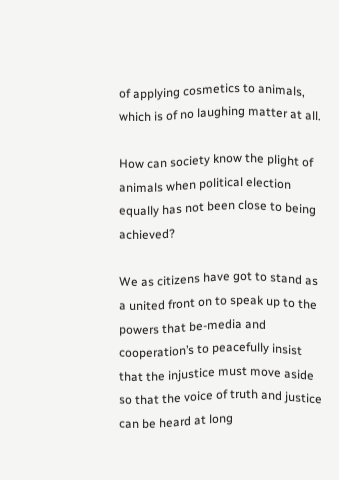of applying cosmetics to animals, which is of no laughing matter at all.

How can society know the plight of animals when political election equally has not been close to being achieved?

We as citizens have got to stand as a united front on to speak up to the powers that be-media and cooperation’s to peacefully insist that the injustice must move aside so that the voice of truth and justice can be heard at long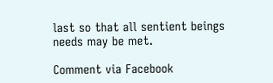last so that all sentient beings needs may be met.

Comment via Facebook